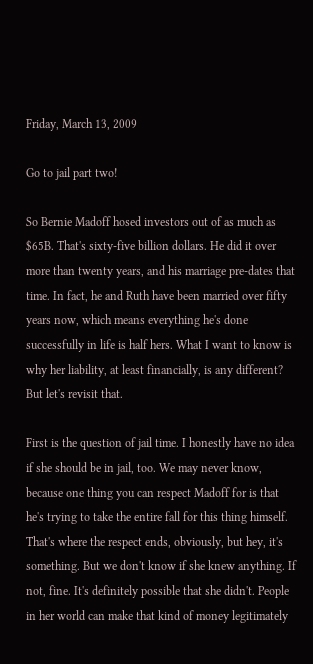Friday, March 13, 2009

Go to jail part two!

So Bernie Madoff hosed investors out of as much as $65B. That's sixty-five billion dollars. He did it over more than twenty years, and his marriage pre-dates that time. In fact, he and Ruth have been married over fifty years now, which means everything he's done successfully in life is half hers. What I want to know is why her liability, at least financially, is any different? But let's revisit that.

First is the question of jail time. I honestly have no idea if she should be in jail, too. We may never know, because one thing you can respect Madoff for is that he's trying to take the entire fall for this thing himself. That's where the respect ends, obviously, but hey, it's something. But we don't know if she knew anything. If not, fine. It's definitely possible that she didn't. People in her world can make that kind of money legitimately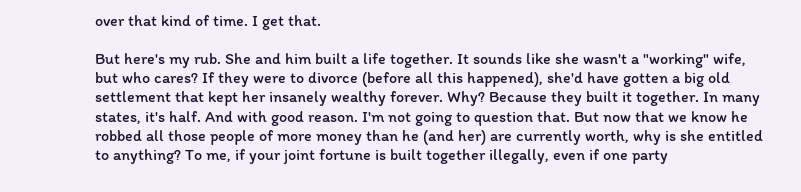over that kind of time. I get that.

But here's my rub. She and him built a life together. It sounds like she wasn't a "working" wife, but who cares? If they were to divorce (before all this happened), she'd have gotten a big old settlement that kept her insanely wealthy forever. Why? Because they built it together. In many states, it's half. And with good reason. I'm not going to question that. But now that we know he robbed all those people of more money than he (and her) are currently worth, why is she entitled to anything? To me, if your joint fortune is built together illegally, even if one party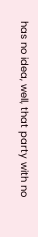has no idea, well, that party with no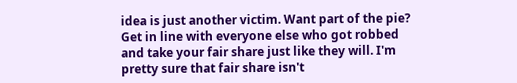idea is just another victim. Want part of the pie? Get in line with everyone else who got robbed and take your fair share just like they will. I'm pretty sure that fair share isn't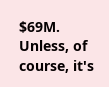$69M. Unless, of course, it's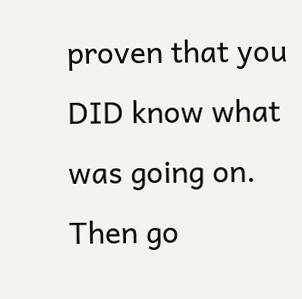proven that you DID know what was going on. Then go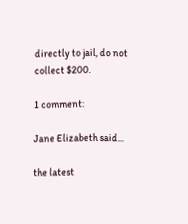directly to jail, do not collect $200.

1 comment:

Jane Elizabeth said...

the latest